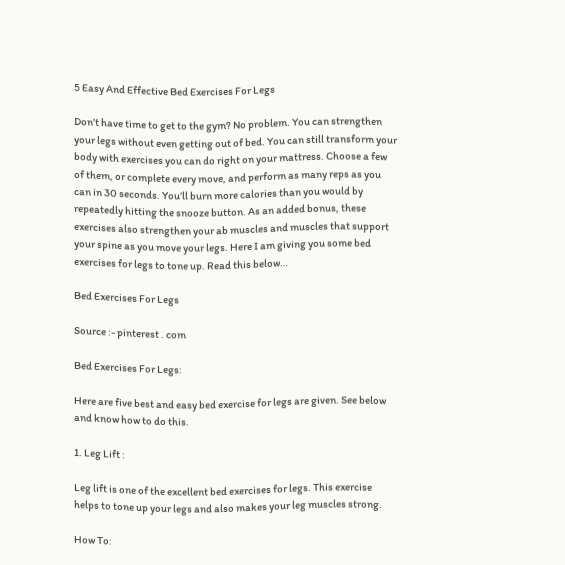5 Easy And Effective Bed Exercises For Legs

Don’t have time to get to the gym? No problem. You can strengthen your legs without even getting out of bed. You can still transform your body with exercises you can do right on your mattress. Choose a few of them, or complete every move, and perform as many reps as you can in 30 seconds. You’ll burn more calories than you would by repeatedly hitting the snooze button. As an added bonus, these exercises also strengthen your ab muscles and muscles that support your spine as you move your legs. Here I am giving you some bed exercises for legs to tone up. Read this below…

Bed Exercises For Legs

Source :- pinterest . com

Bed Exercises For Legs:

Here are five best and easy bed exercise for legs are given. See below and know how to do this.

1. Leg Lift :

Leg lift is one of the excellent bed exercises for legs. This exercise helps to tone up your legs and also makes your leg muscles strong.

How To: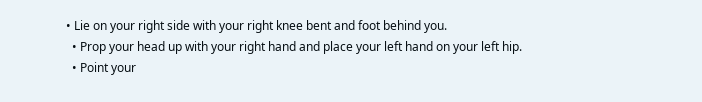• Lie on your right side with your right knee bent and foot behind you.
  • Prop your head up with your right hand and place your left hand on your left hip.
  • Point your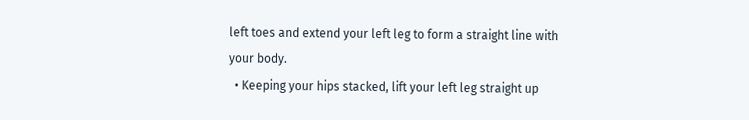left toes and extend your left leg to form a straight line with your body.
  • Keeping your hips stacked, lift your left leg straight up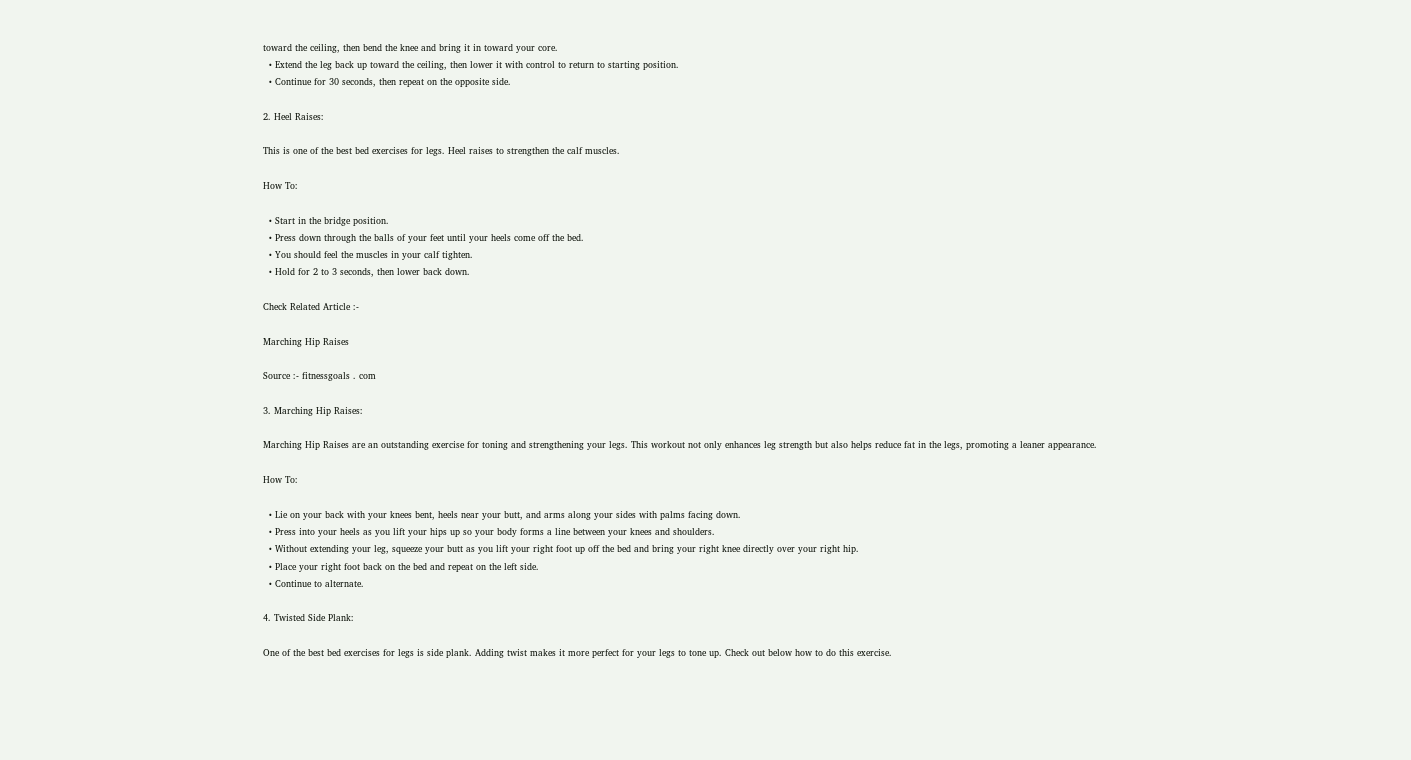toward the ceiling, then bend the knee and bring it in toward your core.
  • Extend the leg back up toward the ceiling, then lower it with control to return to starting position.
  • Continue for 30 seconds, then repeat on the opposite side.

2. Heel Raises:

This is one of the best bed exercises for legs. Heel raises to strengthen the calf muscles.

How To:

  • Start in the bridge position.
  • Press down through the balls of your feet until your heels come off the bed.
  • You should feel the muscles in your calf tighten.
  • Hold for 2 to 3 seconds, then lower back down.

Check Related Article :-

Marching Hip Raises

Source :- fitnessgoals . com

3. Marching Hip Raises:

Marching Hip Raises are an outstanding exercise for toning and strengthening your legs. This workout not only enhances leg strength but also helps reduce fat in the legs, promoting a leaner appearance.

How To:

  • Lie on your back with your knees bent, heels near your butt, and arms along your sides with palms facing down.
  • Press into your heels as you lift your hips up so your body forms a line between your knees and shoulders.
  • Without extending your leg, squeeze your butt as you lift your right foot up off the bed and bring your right knee directly over your right hip.
  • Place your right foot back on the bed and repeat on the left side.
  • Continue to alternate.

4. Twisted Side Plank:

One of the best bed exercises for legs is side plank. Adding twist makes it more perfect for your legs to tone up. Check out below how to do this exercise.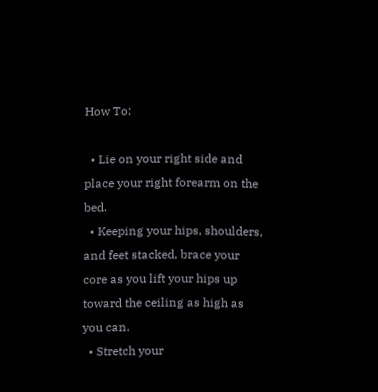How To:

  • Lie on your right side and place your right forearm on the bed.
  • Keeping your hips, shoulders, and feet stacked, brace your core as you lift your hips up toward the ceiling as high as you can.
  • Stretch your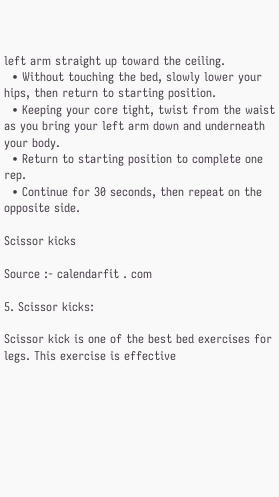left arm straight up toward the ceiling.
  • Without touching the bed, slowly lower your hips, then return to starting position.
  • Keeping your core tight, twist from the waist as you bring your left arm down and underneath your body.
  • Return to starting position to complete one rep.
  • Continue for 30 seconds, then repeat on the opposite side.

Scissor kicks

Source :- calendarfit . com

5. Scissor kicks:

Scissor kick is one of the best bed exercises for legs. This exercise is effective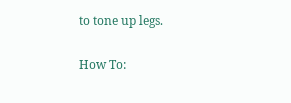to tone up legs.

How To: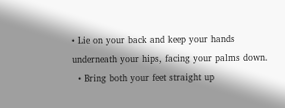• Lie on your back and keep your hands underneath your hips, facing your palms down.
  • Bring both your feet straight up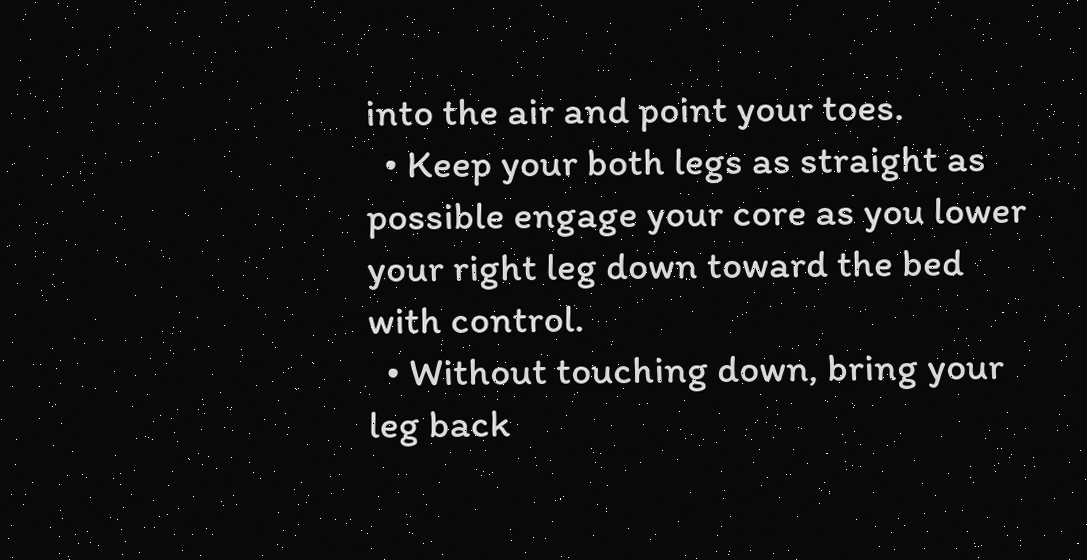into the air and point your toes.
  • Keep your both legs as straight as possible engage your core as you lower your right leg down toward the bed with control.
  • Without touching down, bring your leg back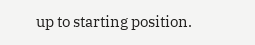up to starting position.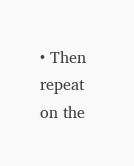• Then repeat on the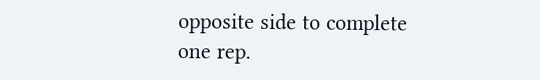opposite side to complete one rep.